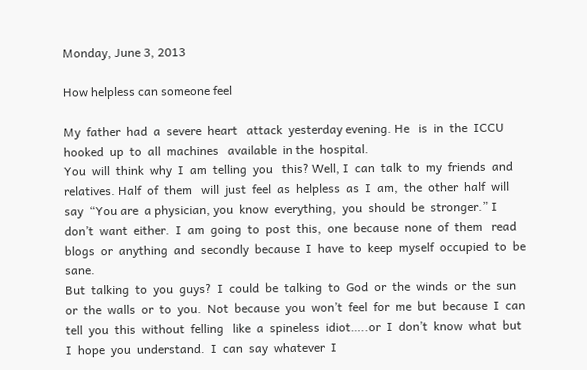Monday, June 3, 2013

How helpless can someone feel

My  father  had  a  severe  heart   attack  yesterday evening. He   is  in  the  ICCU  hooked  up  to  all  machines   available  in the  hospital.
You  will  think  why  I  am  telling  you   this? Well, I  can  talk  to  my  friends  and  relatives. Half  of  them   will  just  feel  as  helpless  as  I  am,  the  other  half  will  say  “You are  a physician, you  know  everything,  you  should  be  stronger.” I  don’t  want  either.  I  am  going  to  post  this,  one  because  none  of  them   read  blogs  or  anything  and  secondly  because  I  have  to  keep  myself  occupied  to  be  sane.
But  talking  to  you  guys?  I  could  be  talking  to  God  or  the  winds  or  the  sun  or  the  walls  or  to  you.  Not  because  you  won’t  feel  for  me  but  because  I  can  tell  you  this  without  felling   like  a  spineless  idiot…..or  I  don’t  know  what  but  I  hope  you  understand.  I  can  say  whatever  I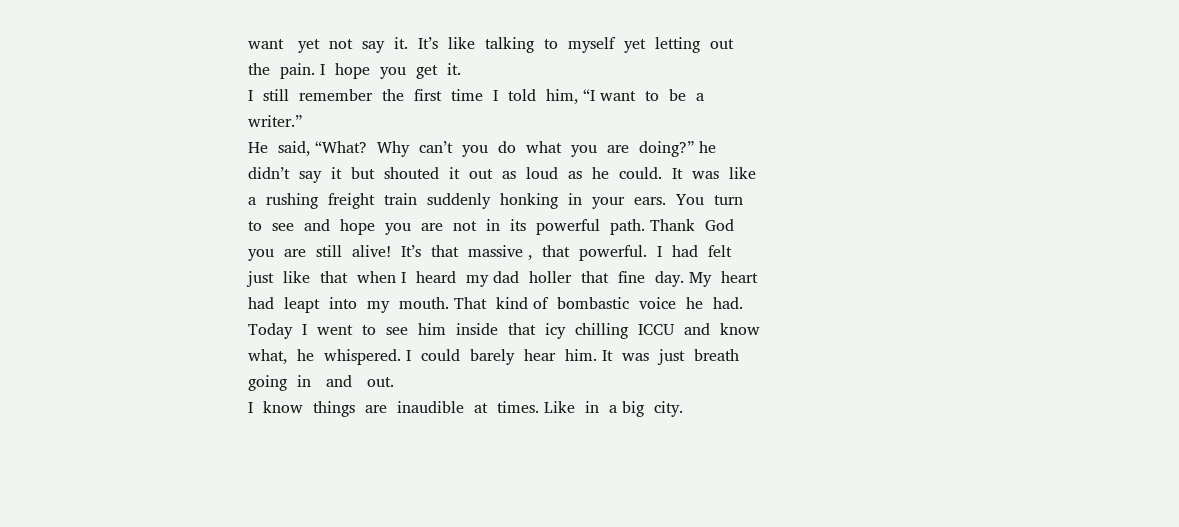want   yet  not  say  it.  It’s  like  talking  to  myself  yet  letting  out   the  pain. I  hope  you  get  it.
I  still  remember  the  first  time  I  told  him, “I want  to  be  a  writer.”
He  said, “What?  Why  can’t  you  do  what  you  are  doing?” he  didn’t  say  it  but  shouted  it  out  as  loud  as  he  could.  It  was  like   a  rushing  freight  train  suddenly  honking  in  your  ears.  You  turn  to  see  and  hope  you  are  not  in  its  powerful  path. Thank  God  you  are  still  alive!  It’s  that  massive ,  that  powerful.  I  had  felt  just  like  that  when I  heard  my dad  holler  that  fine  day. My  heart  had  leapt  into  my  mouth. That  kind of  bombastic  voice  he  had.
Today  I  went  to  see  him  inside  that  icy  chilling  ICCU  and  know  what,  he  whispered. I  could  barely  hear  him. It  was  just  breath  going  in   and   out.
I  know  things  are  inaudible  at  times. Like  in  a big  city.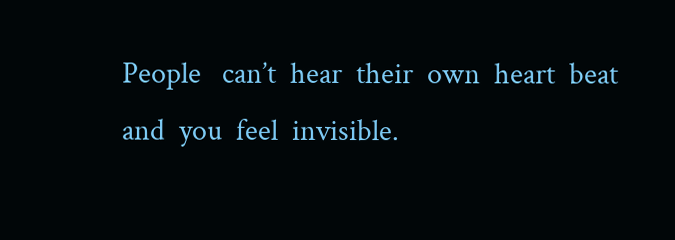People   can’t  hear  their  own  heart  beat  and  you  feel  invisible.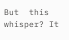But  this  whisper? It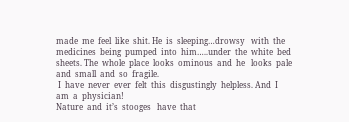made  me  feel  like  shit. He  is  sleeping…drowsy   with  the  medicines  being  pumped  into  him…..under  the  white  bed  sheets. The  whole  place  looks  ominous  and  he   looks  pale  and  small  and  so  fragile.
 I  have  never  ever  felt  this  disgustingly  helpless. And  I  am  a  physician!
Nature  and  it’s  stooges   have  that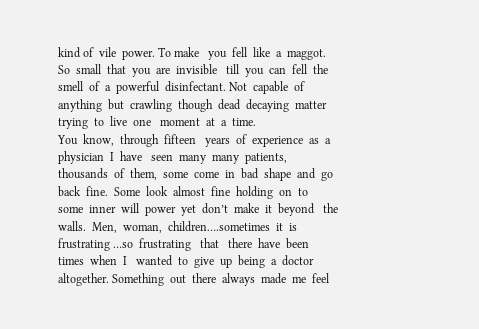kind of  vile  power. To make   you  fell  like  a  maggot.  So  small  that  you  are  invisible   till  you  can  fell  the  smell  of  a  powerful  disinfectant. Not  capable  of  anything  but  crawling  though  dead  decaying  matter  trying  to  live  one   moment  at  a  time.
You  know,  through  fifteen   years  of  experience  as  a  physician  I  have   seen  many  many  patients, thousands  of  them,  some  come  in  bad  shape  and  go  back  fine.  Some  look  almost  fine  holding  on  to  some  inner  will  power  yet  don’t  make  it  beyond   the  walls.  Men,  woman,  children….sometimes  it  is  frustrating …so  frustrating   that   there  have  been  times  when  I   wanted  to  give  up  being  a  doctor  altogether. Something  out  there  always  made  me  feel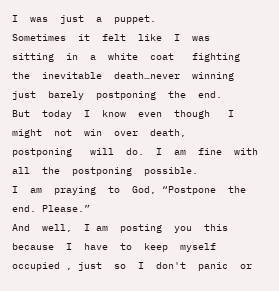I  was  just  a  puppet.
Sometimes  it  felt  like  I  was  sitting  in  a  white  coat   fighting  the  inevitable  death…never  winning  just  barely  postponing  the  end.
But  today  I  know  even  though   I  might  not  win  over  death,   postponing   will  do.  I  am  fine  with  all  the  postponing  possible.
I  am  praying  to  God, “Postpone  the  end. Please.”
And  well,  I am  posting  you  this  because  I  have  to  keep  myself  occupied , just  so  I  don't  panic  or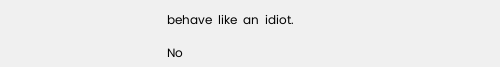behave  like  an  idiot.

No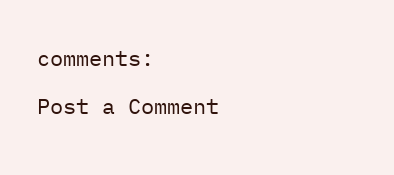comments:

Post a Comment